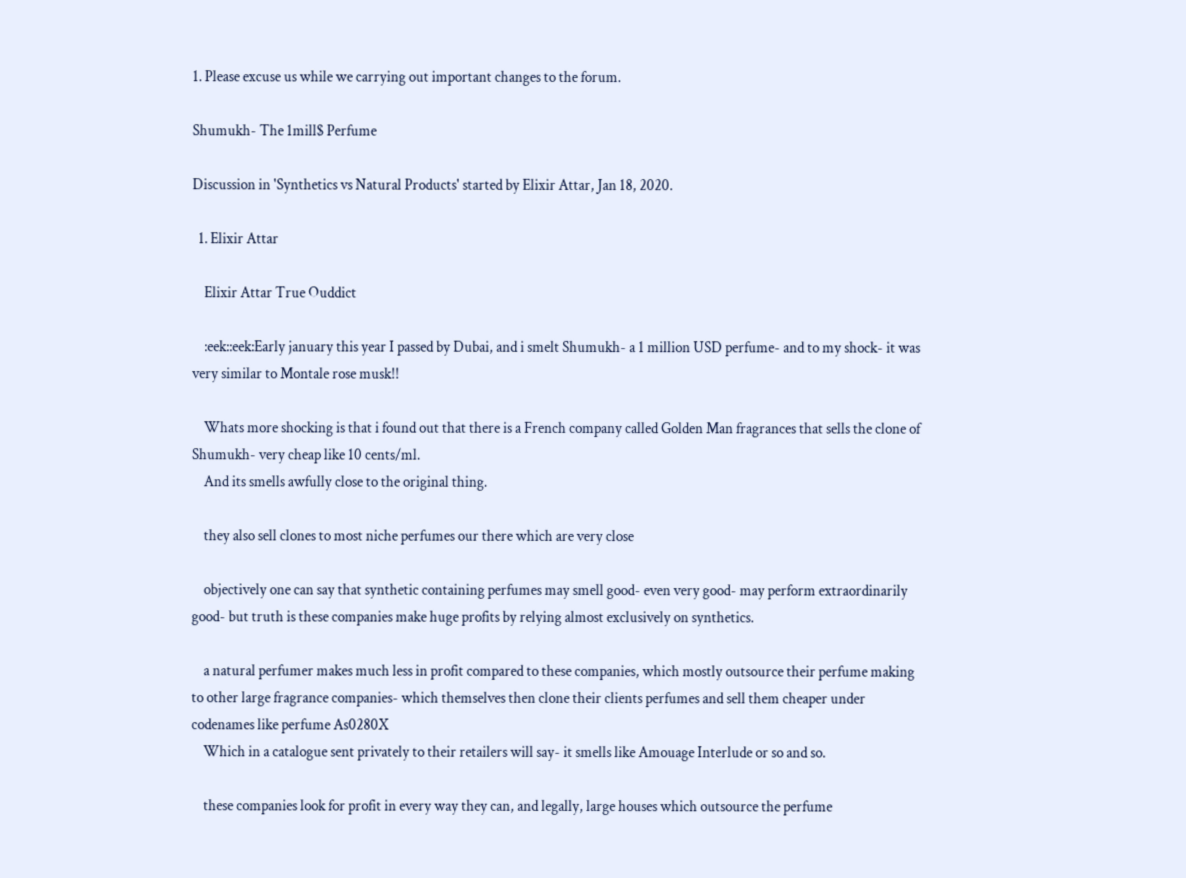1. Please excuse us while we carrying out important changes to the forum.

Shumukh- The 1mill$ Perfume

Discussion in 'Synthetics vs Natural Products' started by Elixir Attar, Jan 18, 2020.

  1. Elixir Attar

    Elixir Attar True Ouddict

    :eek::eek:Early january this year I passed by Dubai, and i smelt Shumukh- a 1 million USD perfume- and to my shock- it was very similar to Montale rose musk!!

    Whats more shocking is that i found out that there is a French company called Golden Man fragrances that sells the clone of Shumukh- very cheap like 10 cents/ml.
    And its smells awfully close to the original thing.

    they also sell clones to most niche perfumes our there which are very close

    objectively one can say that synthetic containing perfumes may smell good- even very good- may perform extraordinarily good- but truth is these companies make huge profits by relying almost exclusively on synthetics.

    a natural perfumer makes much less in profit compared to these companies, which mostly outsource their perfume making to other large fragrance companies- which themselves then clone their clients perfumes and sell them cheaper under codenames like perfume As0280X
    Which in a catalogue sent privately to their retailers will say- it smells like Amouage Interlude or so and so.

    these companies look for profit in every way they can, and legally, large houses which outsource the perfume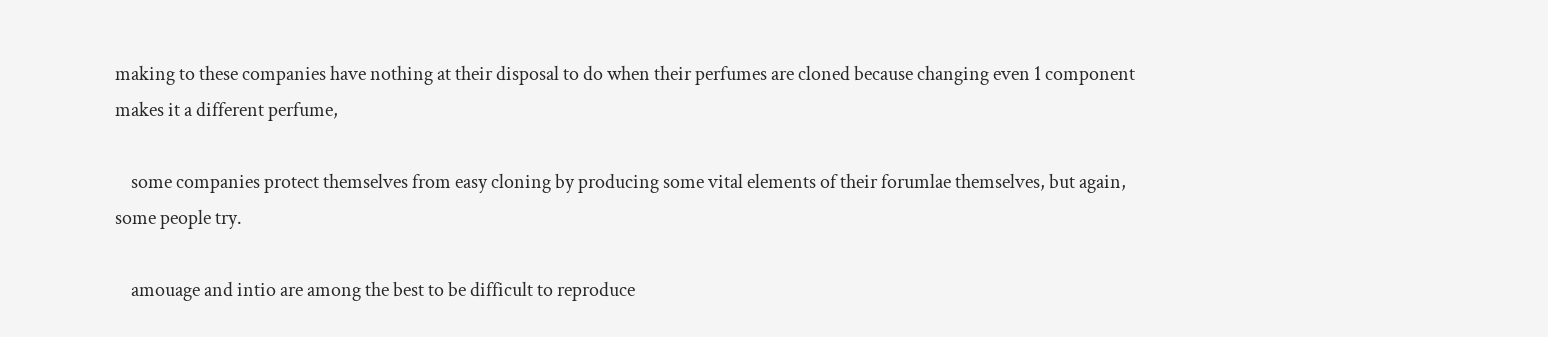making to these companies have nothing at their disposal to do when their perfumes are cloned because changing even 1 component makes it a different perfume,

    some companies protect themselves from easy cloning by producing some vital elements of their forumlae themselves, but again, some people try.

    amouage and intio are among the best to be difficult to reproduce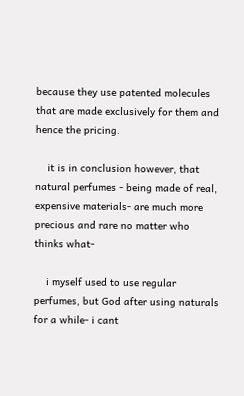because they use patented molecules that are made exclusively for them and hence the pricing.

    it is in conclusion however, that natural perfumes - being made of real, expensive materials- are much more precious and rare no matter who thinks what-

    i myself used to use regular perfumes, but God after using naturals for a while- i cant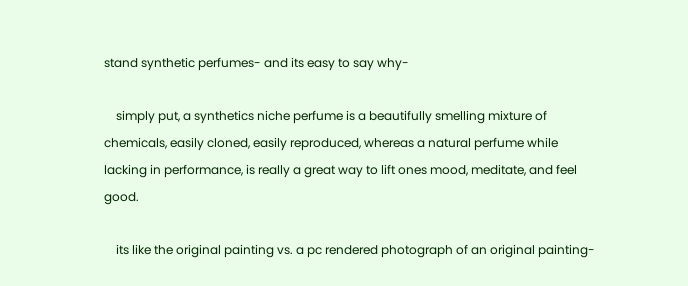stand synthetic perfumes- and its easy to say why-

    simply put, a synthetics niche perfume is a beautifully smelling mixture of chemicals, easily cloned, easily reproduced, whereas a natural perfume while lacking in performance, is really a great way to lift ones mood, meditate, and feel good.

    its like the original painting vs. a pc rendered photograph of an original painting-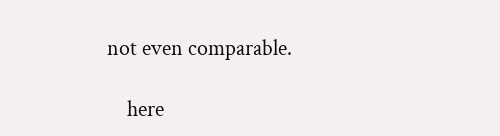not even comparable.

    here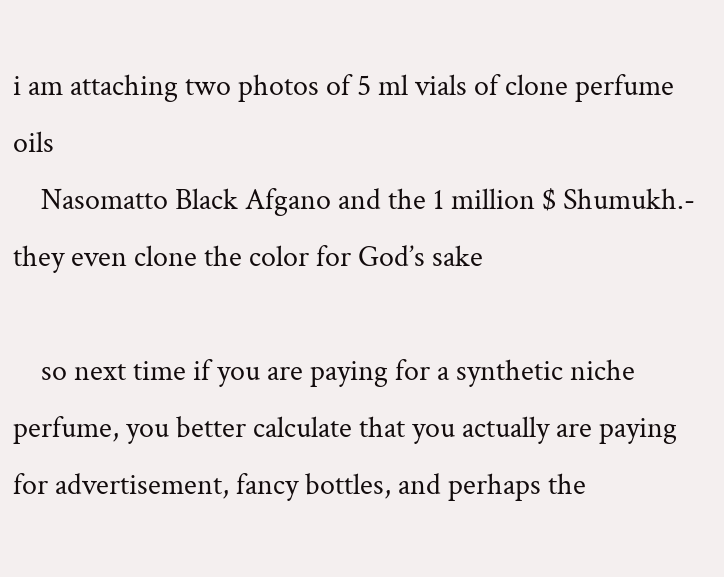i am attaching two photos of 5 ml vials of clone perfume oils
    Nasomatto Black Afgano and the 1 million $ Shumukh.- they even clone the color for God’s sake

    so next time if you are paying for a synthetic niche perfume, you better calculate that you actually are paying for advertisement, fancy bottles, and perhaps the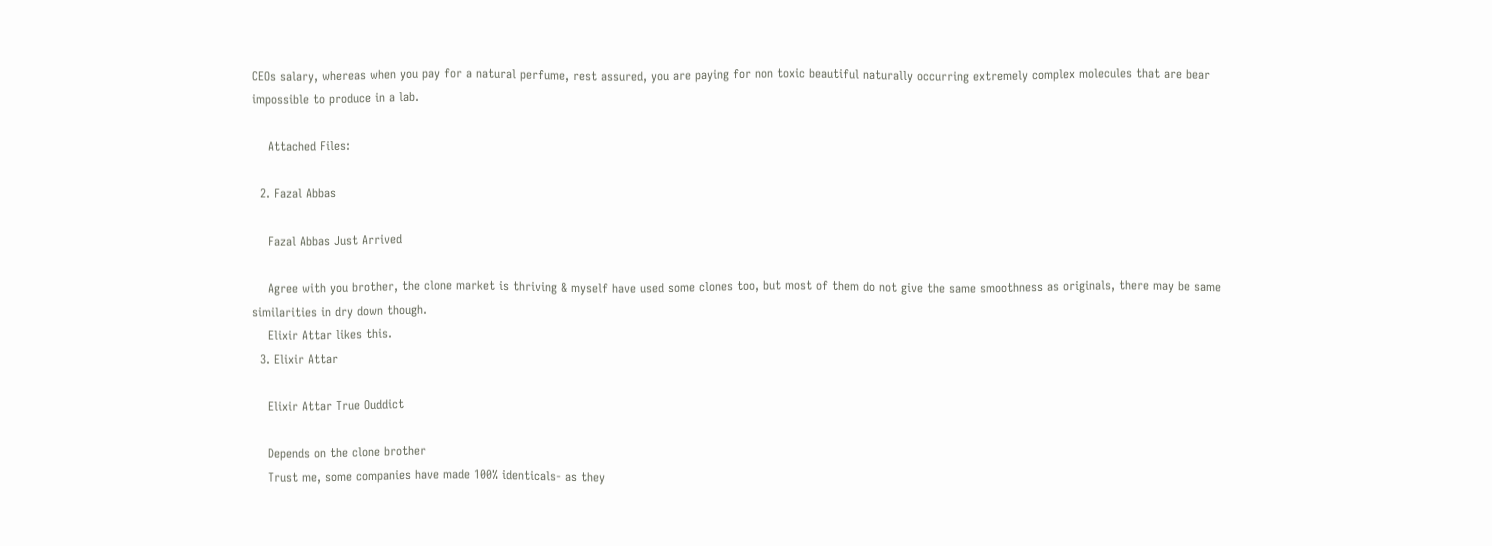CEOs salary, whereas when you pay for a natural perfume, rest assured, you are paying for non toxic beautiful naturally occurring extremely complex molecules that are bear impossible to produce in a lab.

    Attached Files:

  2. Fazal Abbas

    Fazal Abbas Just Arrived

    Agree with you brother, the clone market is thriving & myself have used some clones too, but most of them do not give the same smoothness as originals, there may be same similarities in dry down though.
    Elixir Attar likes this.
  3. Elixir Attar

    Elixir Attar True Ouddict

    Depends on the clone brother
    Trust me, some companies have made 100% identicals- as they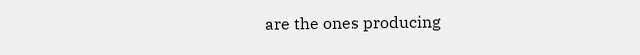are the ones producing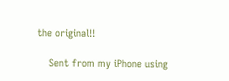the original!!

    Sent from my iPhone using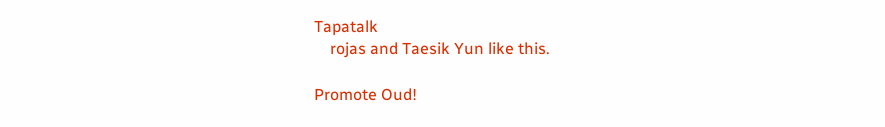Tapatalk
    rojas and Taesik Yun like this.

Promote Oud!